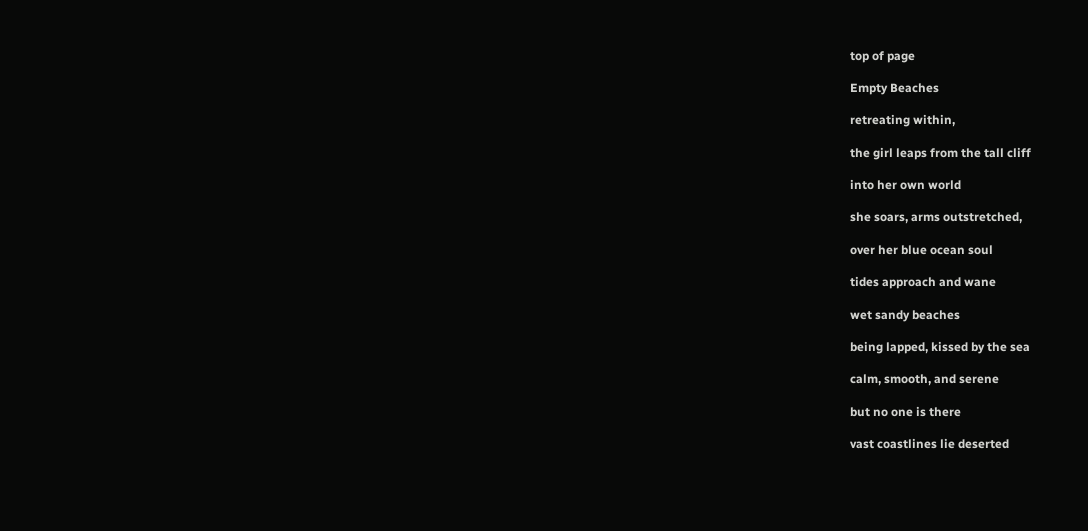top of page

Empty Beaches

retreating within,

the girl leaps from the tall cliff

into her own world

she soars, arms outstretched,

over her blue ocean soul

tides approach and wane

wet sandy beaches

being lapped, kissed by the sea

calm, smooth, and serene

but no one is there

vast coastlines lie deserted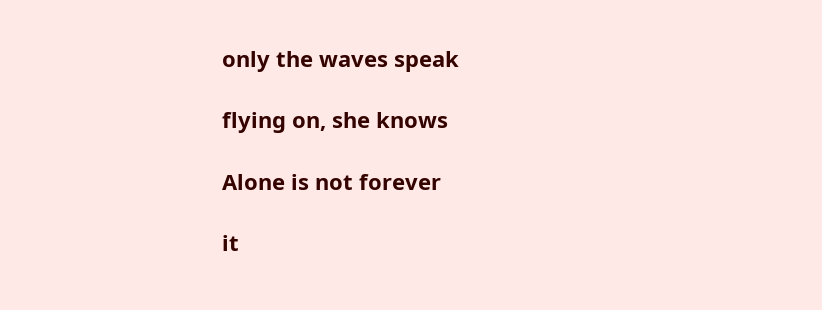only the waves speak

flying on, she knows

Alone is not forever

it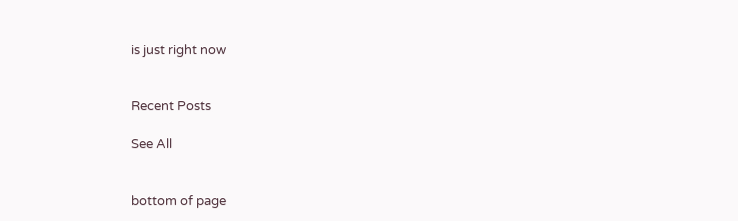is just right now


Recent Posts

See All


bottom of page